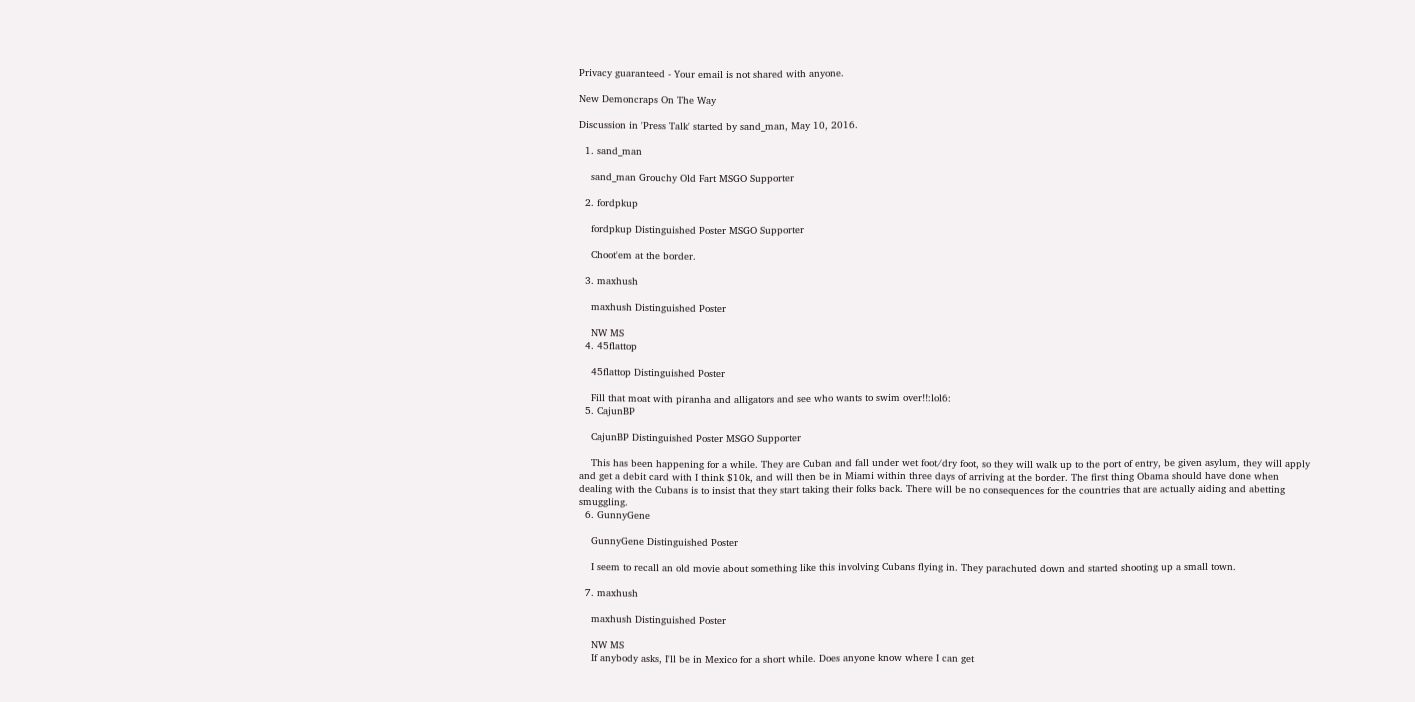Privacy guaranteed - Your email is not shared with anyone.

New Demoncraps On The Way

Discussion in 'Press Talk' started by sand_man, May 10, 2016.

  1. sand_man

    sand_man Grouchy Old Fart MSGO Supporter

  2. fordpkup

    fordpkup Distinguished Poster MSGO Supporter

    Choot'em at the border.

  3. maxhush

    maxhush Distinguished Poster

    NW MS
  4. 45flattop

    45flattop Distinguished Poster

    Fill that moat with piranha and alligators and see who wants to swim over!!:lol6:
  5. CajunBP

    CajunBP Distinguished Poster MSGO Supporter

    This has been happening for a while. They are Cuban and fall under wet foot/dry foot, so they will walk up to the port of entry, be given asylum, they will apply and get a debit card with I think $10k, and will then be in Miami within three days of arriving at the border. The first thing Obama should have done when dealing with the Cubans is to insist that they start taking their folks back. There will be no consequences for the countries that are actually aiding and abetting smuggling.
  6. GunnyGene

    GunnyGene Distinguished Poster

    I seem to recall an old movie about something like this involving Cubans flying in. They parachuted down and started shooting up a small town.

  7. maxhush

    maxhush Distinguished Poster

    NW MS
    If anybody asks, I'll be in Mexico for a short while. Does anyone know where I can get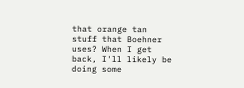that orange tan stuff that Boehner uses? When I get back, I'll likely be doing some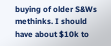buying of older S&Ws methinks. I should have about $10k to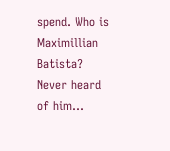spend. Who is Maximillian Batista? Never heard of him...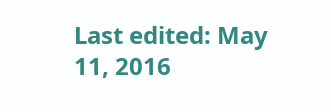Last edited: May 11, 2016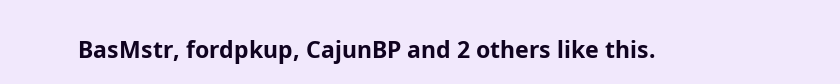BasMstr, fordpkup, CajunBP and 2 others like this.